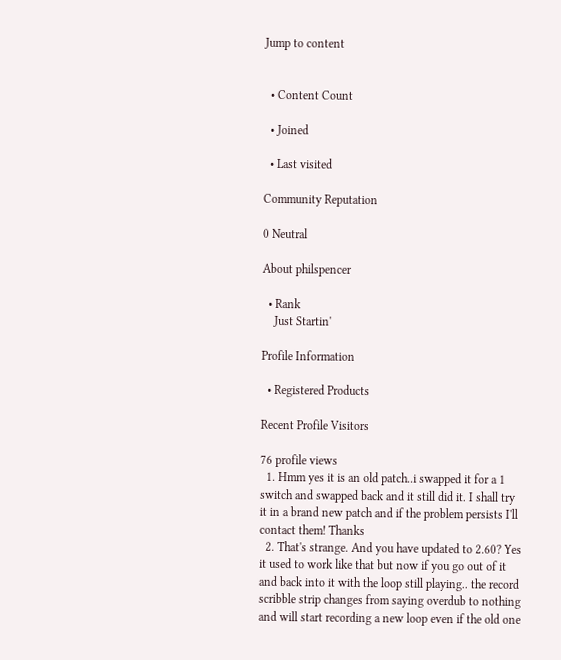Jump to content


  • Content Count

  • Joined

  • Last visited

Community Reputation

0 Neutral

About philspencer

  • Rank
    Just Startin'

Profile Information

  • Registered Products

Recent Profile Visitors

76 profile views
  1. Hmm yes it is an old patch..i swapped it for a 1 switch and swapped back and it still did it. I shall try it in a brand new patch and if the problem persists I'll contact them! Thanks
  2. That's strange. And you have updated to 2.60? Yes it used to work like that but now if you go out of it and back into it with the loop still playing.. the record scribble strip changes from saying overdub to nothing and will start recording a new loop even if the old one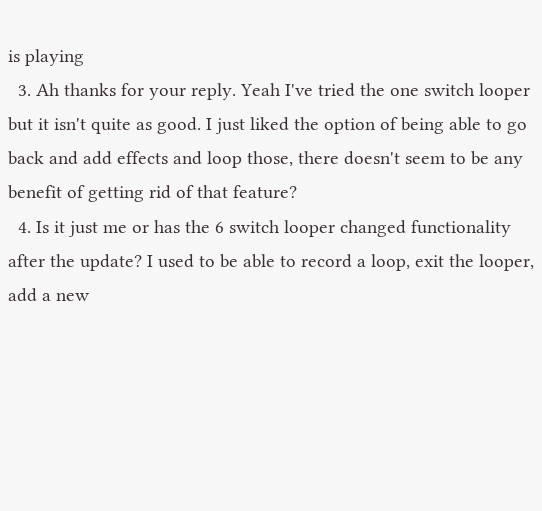is playing
  3. Ah thanks for your reply. Yeah I've tried the one switch looper but it isn't quite as good. I just liked the option of being able to go back and add effects and loop those, there doesn't seem to be any benefit of getting rid of that feature?
  4. Is it just me or has the 6 switch looper changed functionality after the update? I used to be able to record a loop, exit the looper, add a new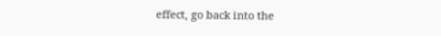effect, go back into the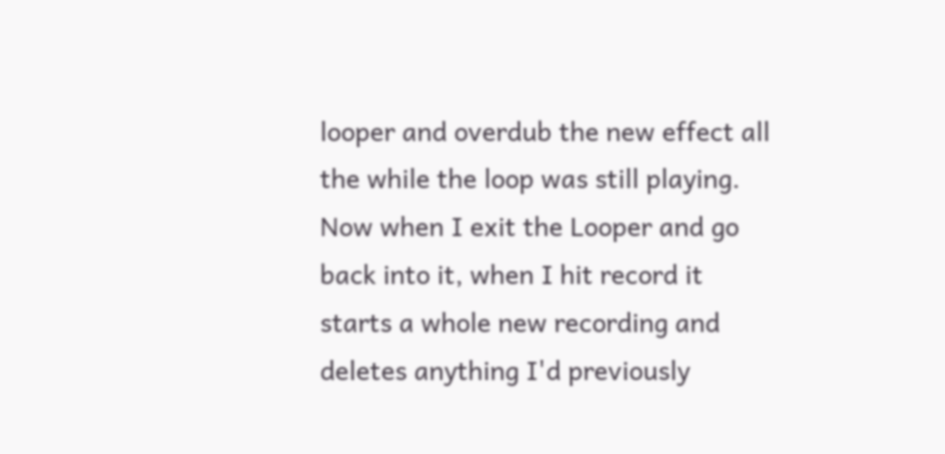looper and overdub the new effect all the while the loop was still playing. Now when I exit the Looper and go back into it, when I hit record it starts a whole new recording and deletes anything I'd previously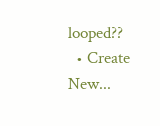looped??
  • Create New...